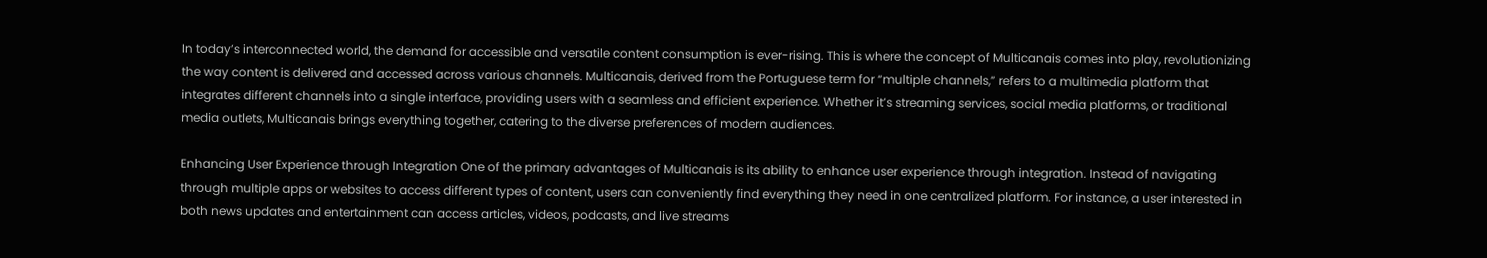In today’s interconnected world, the demand for accessible and versatile content consumption is ever-rising. This is where the concept of Multicanais comes into play, revolutionizing the way content is delivered and accessed across various channels. Multicanais, derived from the Portuguese term for “multiple channels,” refers to a multimedia platform that integrates different channels into a single interface, providing users with a seamless and efficient experience. Whether it’s streaming services, social media platforms, or traditional media outlets, Multicanais brings everything together, catering to the diverse preferences of modern audiences.

Enhancing User Experience through Integration One of the primary advantages of Multicanais is its ability to enhance user experience through integration. Instead of navigating through multiple apps or websites to access different types of content, users can conveniently find everything they need in one centralized platform. For instance, a user interested in both news updates and entertainment can access articles, videos, podcasts, and live streams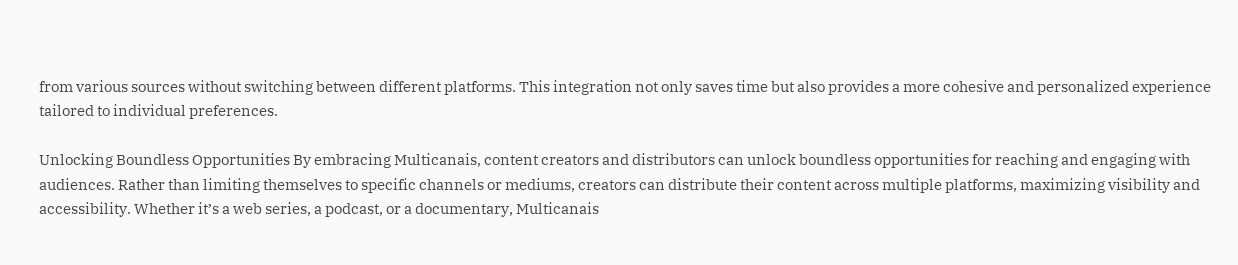from various sources without switching between different platforms. This integration not only saves time but also provides a more cohesive and personalized experience tailored to individual preferences.

Unlocking Boundless Opportunities By embracing Multicanais, content creators and distributors can unlock boundless opportunities for reaching and engaging with audiences. Rather than limiting themselves to specific channels or mediums, creators can distribute their content across multiple platforms, maximizing visibility and accessibility. Whether it’s a web series, a podcast, or a documentary, Multicanais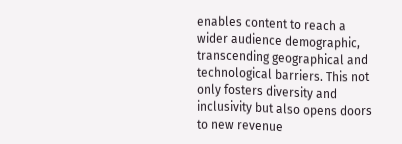enables content to reach a wider audience demographic, transcending geographical and technological barriers. This not only fosters diversity and inclusivity but also opens doors to new revenue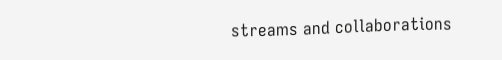streams and collaborations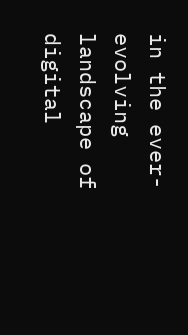in the ever-evolving landscape of digital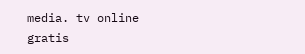media. tv online gratis